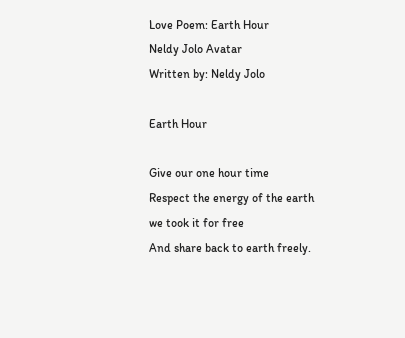Love Poem: Earth Hour
Neldy Jolo Avatar
Written by: Neldy Jolo

Earth Hour

Give our one hour time
Respect the energy of the earth
we took it for free
And share back to earth freely.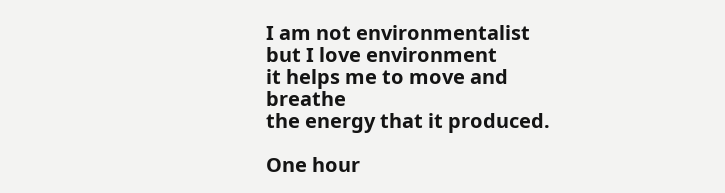I am not environmentalist
but I love environment
it helps me to move and breathe
the energy that it produced.

One hour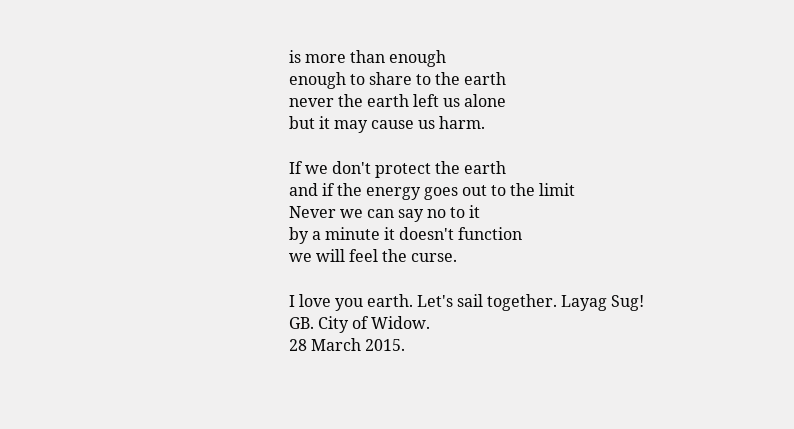is more than enough
enough to share to the earth
never the earth left us alone
but it may cause us harm.

If we don't protect the earth
and if the energy goes out to the limit
Never we can say no to it
by a minute it doesn't function
we will feel the curse.

I love you earth. Let's sail together. Layag Sug!
GB. City of Widow.
28 March 2015.